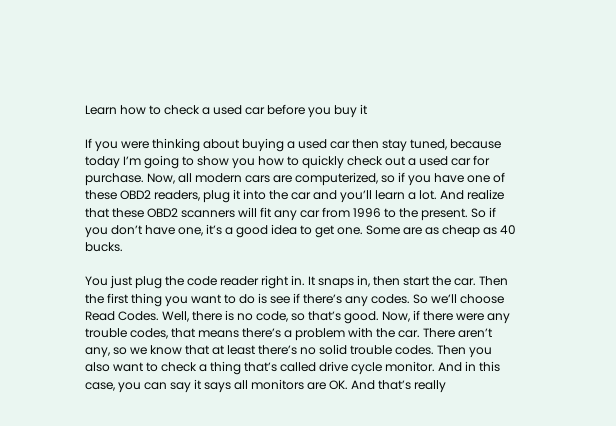Learn how to check a used car before you buy it

If you were thinking about buying a used car then stay tuned, because today I’m going to show you how to quickly check out a used car for purchase. Now, all modern cars are computerized, so if you have one of these OBD2 readers, plug it into the car and you’ll learn a lot. And realize that these OBD2 scanners will fit any car from 1996 to the present. So if you don’t have one, it’s a good idea to get one. Some are as cheap as 40 bucks.

You just plug the code reader right in. It snaps in, then start the car. Then the first thing you want to do is see if there’s any codes. So we’ll choose Read Codes. Well, there is no code, so that’s good. Now, if there were any trouble codes, that means there’s a problem with the car. There aren’t any, so we know that at least there’s no solid trouble codes. Then you also want to check a thing that’s called drive cycle monitor. And in this case, you can say it says all monitors are OK. And that’s really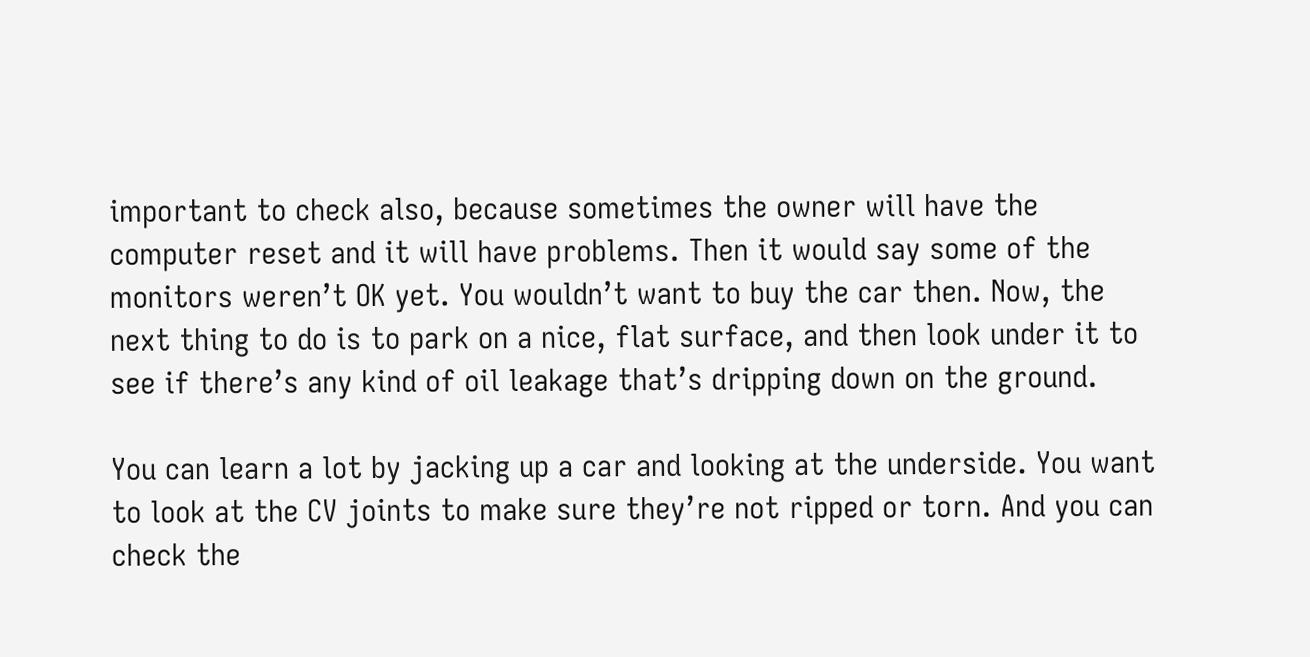important to check also, because sometimes the owner will have the computer reset and it will have problems. Then it would say some of the monitors weren’t OK yet. You wouldn’t want to buy the car then. Now, the next thing to do is to park on a nice, flat surface, and then look under it to see if there’s any kind of oil leakage that’s dripping down on the ground.

You can learn a lot by jacking up a car and looking at the underside. You want to look at the CV joints to make sure they’re not ripped or torn. And you can check the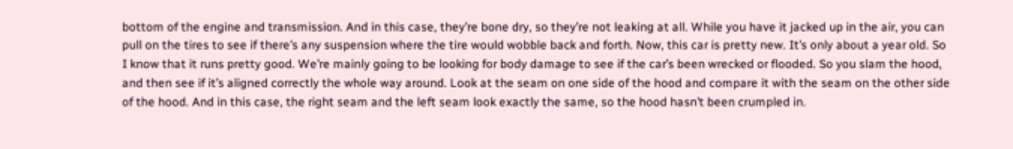bottom of the engine and transmission. And in this case, they’re bone dry, so they’re not leaking at all. While you have it jacked up in the air, you can pull on the tires to see if there’s any suspension where the tire would wobble back and forth. Now, this car is pretty new. It’s only about a year old. So I know that it runs pretty good. We’re mainly going to be looking for body damage to see if the car’s been wrecked or flooded. So you slam the hood, and then see if it’s aligned correctly the whole way around. Look at the seam on one side of the hood and compare it with the seam on the other side of the hood. And in this case, the right seam and the left seam look exactly the same, so the hood hasn’t been crumpled in.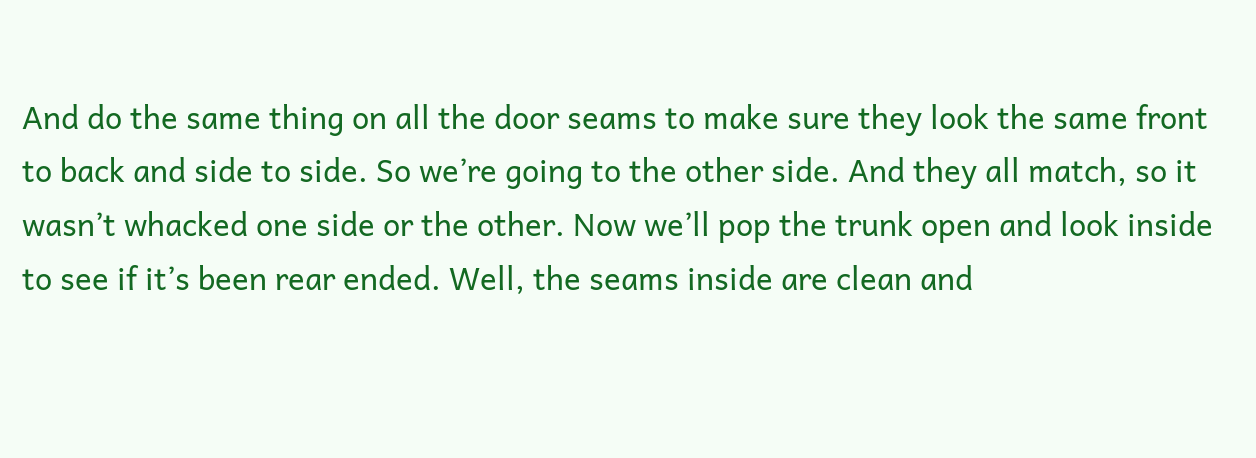And do the same thing on all the door seams to make sure they look the same front to back and side to side. So we’re going to the other side. And they all match, so it wasn’t whacked one side or the other. Now we’ll pop the trunk open and look inside to see if it’s been rear ended. Well, the seams inside are clean and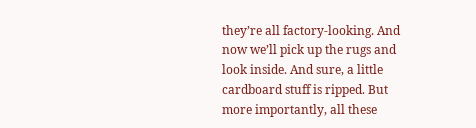they’re all factory-looking. And now we’ll pick up the rugs and look inside. And sure, a little cardboard stuff is ripped. But more importantly, all these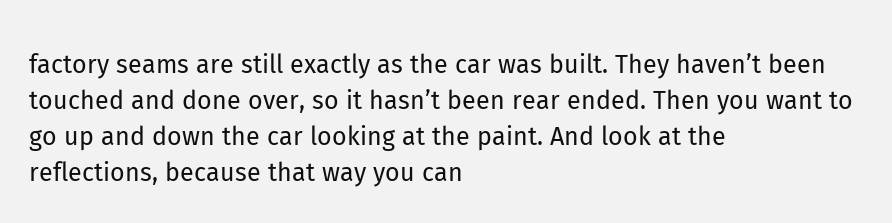factory seams are still exactly as the car was built. They haven’t been touched and done over, so it hasn’t been rear ended. Then you want to go up and down the car looking at the paint. And look at the reflections, because that way you can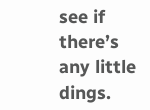see if there’s any little dings.